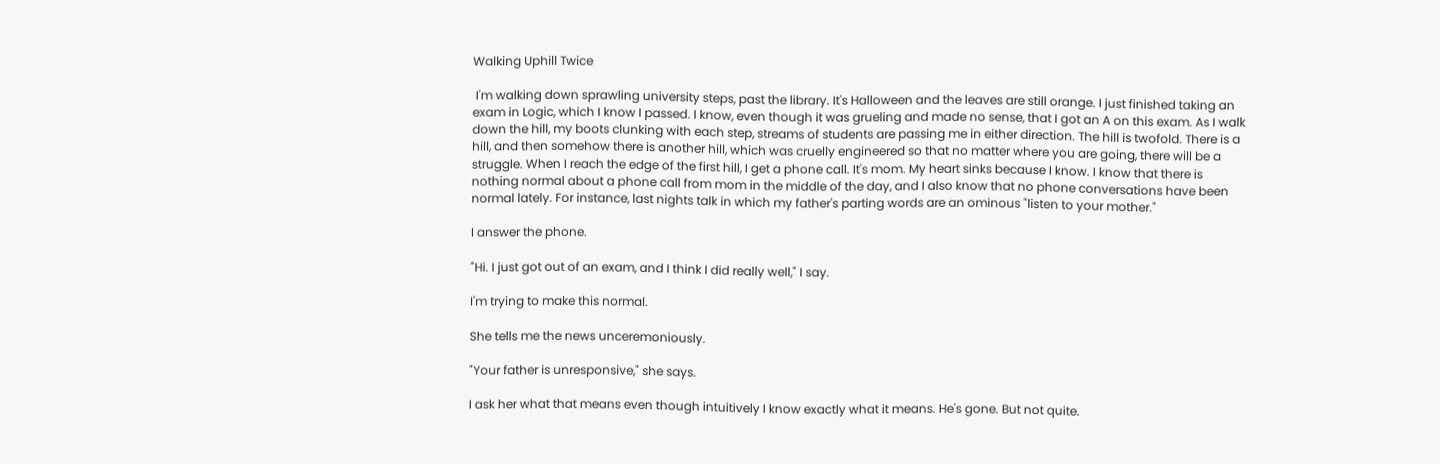Walking Uphill Twice

 I'm walking down sprawling university steps, past the library. It's Halloween and the leaves are still orange. I just finished taking an exam in Logic, which I know I passed. I know, even though it was grueling and made no sense, that I got an A on this exam. As I walk down the hill, my boots clunking with each step, streams of students are passing me in either direction. The hill is twofold. There is a hill, and then somehow there is another hill, which was cruelly engineered so that no matter where you are going, there will be a struggle. When I reach the edge of the first hill, I get a phone call. It's mom. My heart sinks because I know. I know that there is nothing normal about a phone call from mom in the middle of the day, and I also know that no phone conversations have been normal lately. For instance, last nights talk in which my father's parting words are an ominous "listen to your mother."

I answer the phone.

"Hi. I just got out of an exam, and I think I did really well," I say.

I'm trying to make this normal.

She tells me the news unceremoniously.

"Your father is unresponsive," she says.

I ask her what that means even though intuitively I know exactly what it means. He's gone. But not quite.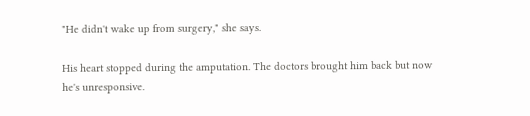"He didn't wake up from surgery," she says.

His heart stopped during the amputation. The doctors brought him back but now he's unresponsive.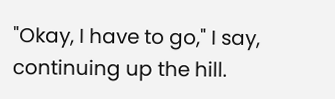"Okay, I have to go," I say, continuing up the hill.